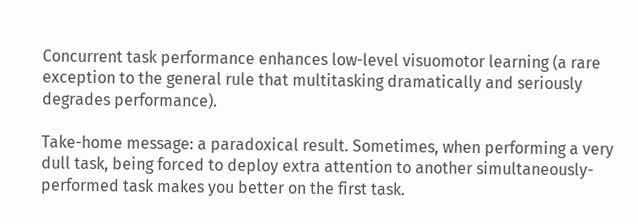Concurrent task performance enhances low-level visuomotor learning (a rare exception to the general rule that multitasking dramatically and seriously degrades performance).

Take-home message: a paradoxical result. Sometimes, when performing a very dull task, being forced to deploy extra attention to another simultaneously-performed task makes you better on the first task.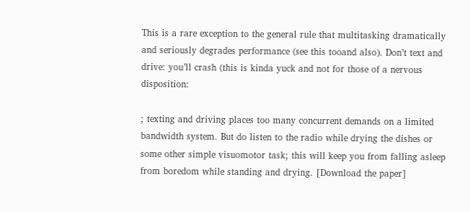This is a rare exception to the general rule that multitasking dramatically and seriously degrades performance (see this tooand also). Don’t text and drive: you’ll crash (this is kinda yuck and not for those of a nervous disposition:

; texting and driving places too many concurrent demands on a limited bandwidth system. But do listen to the radio while drying the dishes or some other simple visuomotor task; this will keep you from falling asleep from boredom while standing and drying. [Download the paper]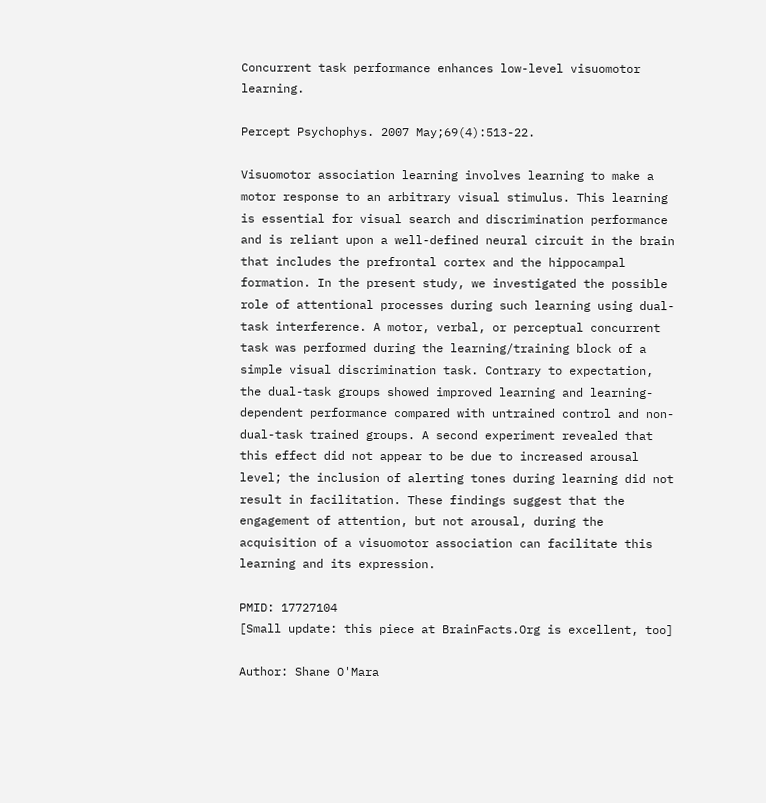Concurrent task performance enhances low-level visuomotor learning.

Percept Psychophys. 2007 May;69(4):513-22.

Visuomotor association learning involves learning to make a motor response to an arbitrary visual stimulus. This learning is essential for visual search and discrimination performance and is reliant upon a well-defined neural circuit in the brain that includes the prefrontal cortex and the hippocampal formation. In the present study, we investigated the possible role of attentional processes during such learning using dual-task interference. A motor, verbal, or perceptual concurrent task was performed during the learning/training block of a simple visual discrimination task. Contrary to expectation, the dual-task groups showed improved learning and learning-dependent performance compared with untrained control and non-dual-task trained groups. A second experiment revealed that this effect did not appear to be due to increased arousal level; the inclusion of alerting tones during learning did not result in facilitation. These findings suggest that the engagement of attention, but not arousal, during the acquisition of a visuomotor association can facilitate this learning and its expression.

PMID: 17727104
[Small update: this piece at BrainFacts.Org is excellent, too]

Author: Shane O'Mara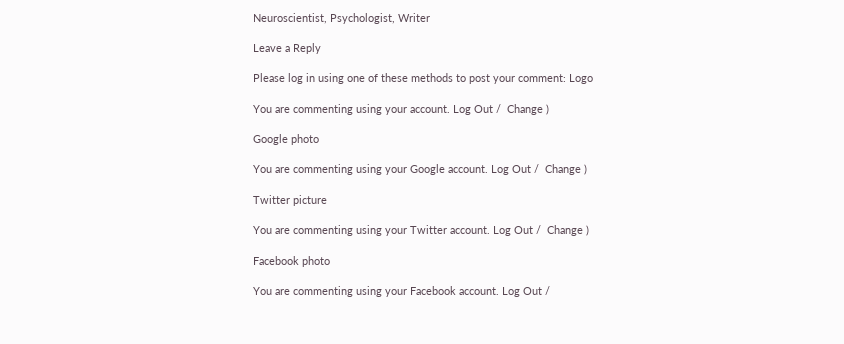Neuroscientist, Psychologist, Writer

Leave a Reply

Please log in using one of these methods to post your comment: Logo

You are commenting using your account. Log Out /  Change )

Google photo

You are commenting using your Google account. Log Out /  Change )

Twitter picture

You are commenting using your Twitter account. Log Out /  Change )

Facebook photo

You are commenting using your Facebook account. Log Out /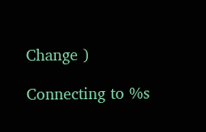Change )

Connecting to %s